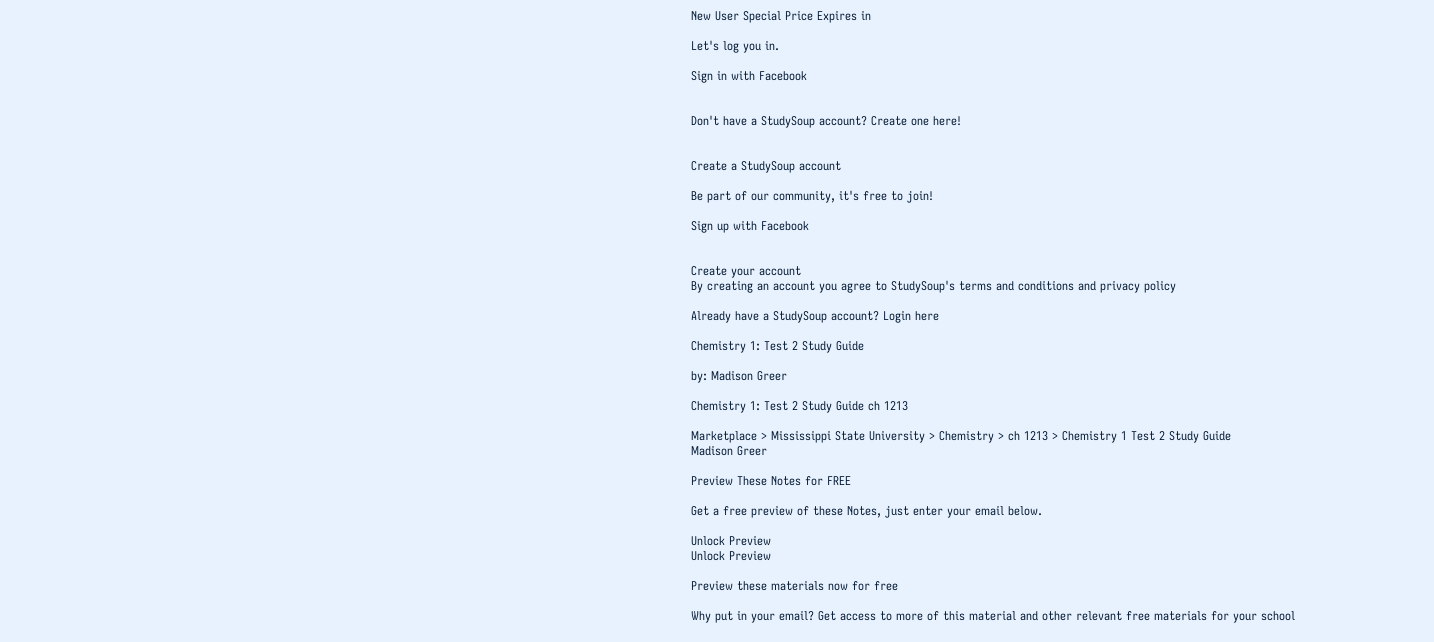New User Special Price Expires in

Let's log you in.

Sign in with Facebook


Don't have a StudySoup account? Create one here!


Create a StudySoup account

Be part of our community, it's free to join!

Sign up with Facebook


Create your account
By creating an account you agree to StudySoup's terms and conditions and privacy policy

Already have a StudySoup account? Login here

Chemistry 1: Test 2 Study Guide

by: Madison Greer

Chemistry 1: Test 2 Study Guide ch 1213

Marketplace > Mississippi State University > Chemistry > ch 1213 > Chemistry 1 Test 2 Study Guide
Madison Greer

Preview These Notes for FREE

Get a free preview of these Notes, just enter your email below.

Unlock Preview
Unlock Preview

Preview these materials now for free

Why put in your email? Get access to more of this material and other relevant free materials for your school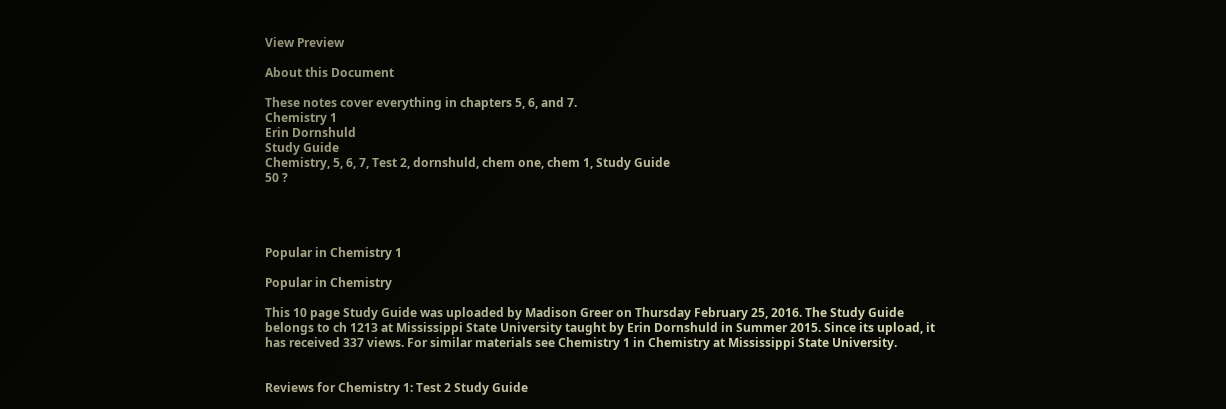View Preview

About this Document

These notes cover everything in chapters 5, 6, and 7.
Chemistry 1
Erin Dornshuld
Study Guide
Chemistry, 5, 6, 7, Test 2, dornshuld, chem one, chem 1, Study Guide
50 ?




Popular in Chemistry 1

Popular in Chemistry

This 10 page Study Guide was uploaded by Madison Greer on Thursday February 25, 2016. The Study Guide belongs to ch 1213 at Mississippi State University taught by Erin Dornshuld in Summer 2015. Since its upload, it has received 337 views. For similar materials see Chemistry 1 in Chemistry at Mississippi State University.


Reviews for Chemistry 1: Test 2 Study Guide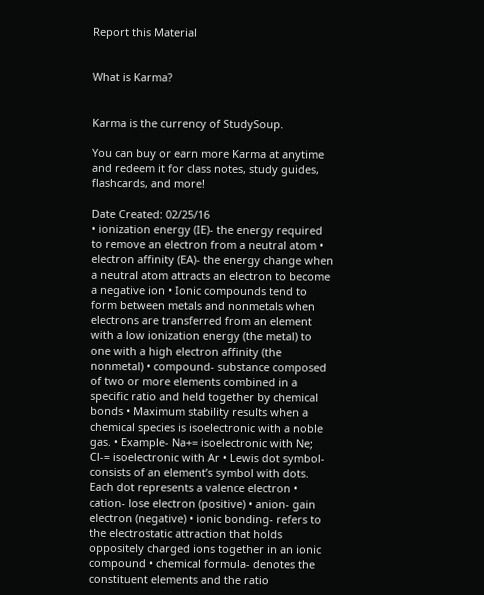Report this Material


What is Karma?


Karma is the currency of StudySoup.

You can buy or earn more Karma at anytime and redeem it for class notes, study guides, flashcards, and more!

Date Created: 02/25/16
• ionization energy (IE)- the energy required to remove an electron from a neutral atom • electron affinity (EA)- the energy change when a neutral atom attracts an electron to become a negative ion • Ionic compounds tend to form between metals and nonmetals when electrons are transferred from an element with a low ionization energy (the metal) to one with a high electron affinity (the nonmetal) • compound- substance composed of two or more elements combined in a specific ratio and held together by chemical bonds • Maximum stability results when a chemical species is isoelectronic with a noble gas. • Example- Na+= isoelectronic with Ne; Cl-= isoelectronic with Ar • Lewis dot symbol- consists of an element’s symbol with dots. Each dot represents a valence electron • cation- lose electron (positive) • anion- gain electron (negative) • ionic bonding- refers to the electrostatic attraction that holds oppositely charged ions together in an ionic compound • chemical formula- denotes the constituent elements and the ratio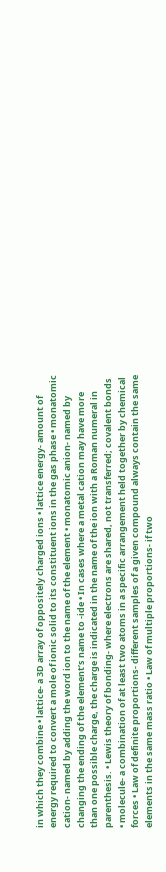in which they combine • lattice- a 3D array of oppositely charged ions • lattice energy- amount of energy required to convert a mole of ionic solid to its constituent ions in the gas phase • monatomic cation- named by adding the word ion to the name of the element • monatomic anion- named by changing the ending of the element’s name to -ide • In cases where a metal cation may have more than one possible charge, the charge is indicated in the name of the ion with a Roman numeral in parenthesis. • Lewis theory of bonding- where electrons are shared, not transferred; covalent bonds • molecule- a combination of at least two atoms in a specific arrangement held together by chemical forces • Law of definite proportions- different samples of a given compound always contain the same elements in the same mass ratio • Law of multiple proportions- if two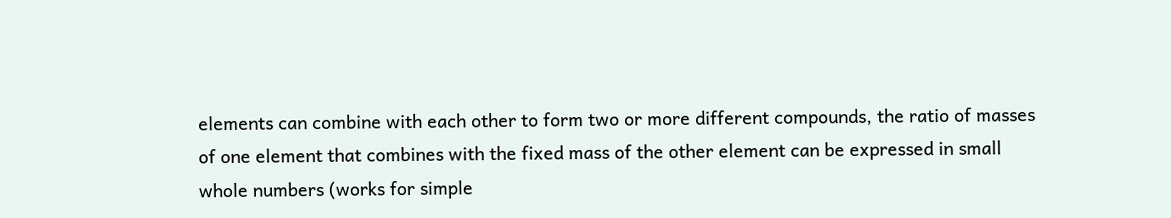elements can combine with each other to form two or more different compounds, the ratio of masses of one element that combines with the fixed mass of the other element can be expressed in small whole numbers (works for simple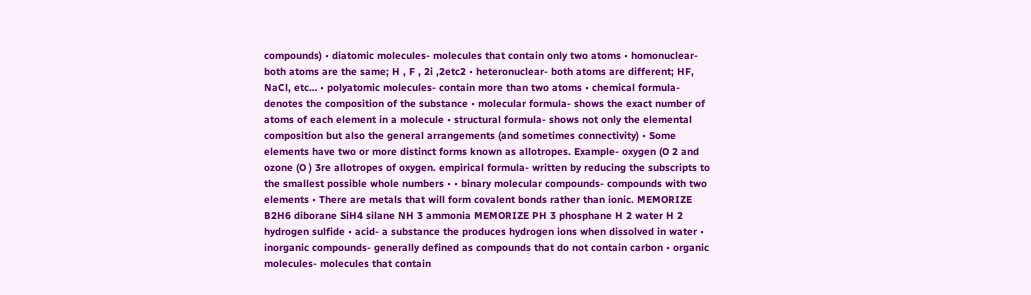compounds) • diatomic molecules- molecules that contain only two atoms • homonuclear- both atoms are the same; H , F , 2i ,2etc2 • heteronuclear- both atoms are different; HF, NaCl, etc… • polyatomic molecules- contain more than two atoms • chemical formula- denotes the composition of the substance • molecular formula- shows the exact number of atoms of each element in a molecule • structural formula- shows not only the elemental composition but also the general arrangements (and sometimes connectivity) • Some elements have two or more distinct forms known as allotropes. Example- oxygen (O 2 and ozone (O ) 3re allotropes of oxygen. empirical formula- written by reducing the subscripts to the smallest possible whole numbers • • binary molecular compounds- compounds with two elements • There are metals that will form covalent bonds rather than ionic. MEMORIZE B2H6 diborane SiH4 silane NH 3 ammonia MEMORIZE PH 3 phosphane H 2 water H 2 hydrogen sulfide • acid- a substance the produces hydrogen ions when dissolved in water • inorganic compounds- generally defined as compounds that do not contain carbon • organic molecules- molecules that contain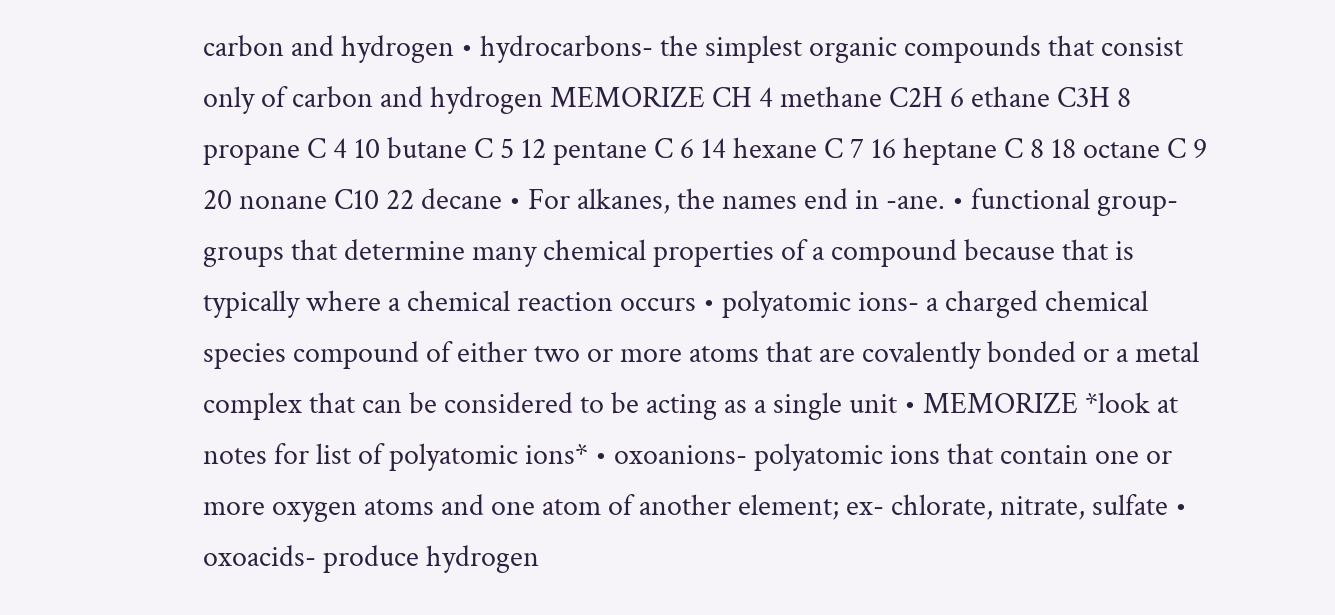carbon and hydrogen • hydrocarbons- the simplest organic compounds that consist only of carbon and hydrogen MEMORIZE CH 4 methane C2H 6 ethane C3H 8 propane C 4 10 butane C 5 12 pentane C 6 14 hexane C 7 16 heptane C 8 18 octane C 9 20 nonane C10 22 decane • For alkanes, the names end in -ane. • functional group- groups that determine many chemical properties of a compound because that is typically where a chemical reaction occurs • polyatomic ions- a charged chemical species compound of either two or more atoms that are covalently bonded or a metal complex that can be considered to be acting as a single unit • MEMORIZE *look at notes for list of polyatomic ions* • oxoanions- polyatomic ions that contain one or more oxygen atoms and one atom of another element; ex- chlorate, nitrate, sulfate • oxoacids- produce hydrogen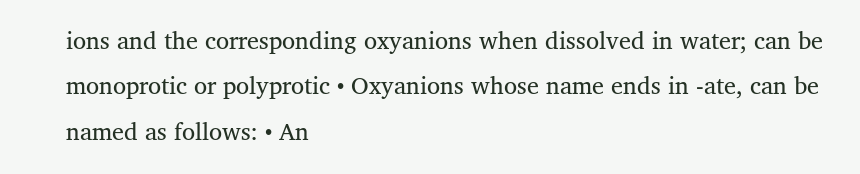ions and the corresponding oxyanions when dissolved in water; can be monoprotic or polyprotic • Oxyanions whose name ends in -ate, can be named as follows: • An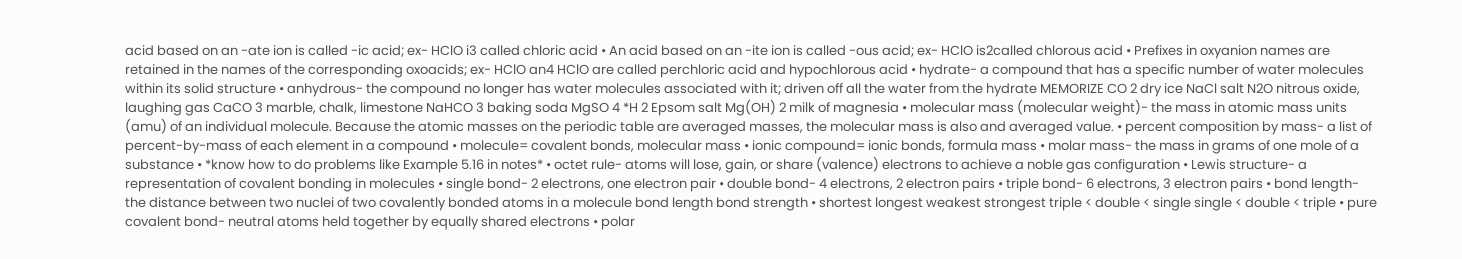acid based on an -ate ion is called -ic acid; ex- HClO i3 called chloric acid • An acid based on an -ite ion is called -ous acid; ex- HClO is2called chlorous acid • Prefixes in oxyanion names are retained in the names of the corresponding oxoacids; ex- HClO an4 HClO are called perchloric acid and hypochlorous acid • hydrate- a compound that has a specific number of water molecules within its solid structure • anhydrous- the compound no longer has water molecules associated with it; driven off all the water from the hydrate MEMORIZE CO 2 dry ice NaCl salt N2O nitrous oxide, laughing gas CaCO 3 marble, chalk, limestone NaHCO 3 baking soda MgSO 4 *H 2 Epsom salt Mg(OH) 2 milk of magnesia • molecular mass (molecular weight)- the mass in atomic mass units (amu) of an individual molecule. Because the atomic masses on the periodic table are averaged masses, the molecular mass is also and averaged value. • percent composition by mass- a list of percent-by-mass of each element in a compound • molecule= covalent bonds, molecular mass • ionic compound= ionic bonds, formula mass • molar mass- the mass in grams of one mole of a substance • *know how to do problems like Example 5.16 in notes* • octet rule- atoms will lose, gain, or share (valence) electrons to achieve a noble gas configuration • Lewis structure- a representation of covalent bonding in molecules • single bond- 2 electrons, one electron pair • double bond- 4 electrons, 2 electron pairs • triple bond- 6 electrons, 3 electron pairs • bond length- the distance between two nuclei of two covalently bonded atoms in a molecule bond length bond strength • shortest longest weakest strongest triple < double < single single < double < triple • pure covalent bond- neutral atoms held together by equally shared electrons • polar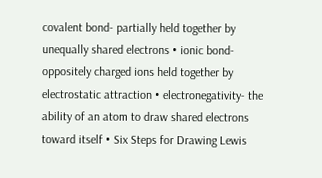covalent bond- partially held together by unequally shared electrons • ionic bond- oppositely charged ions held together by electrostatic attraction • electronegativity- the ability of an atom to draw shared electrons toward itself • Six Steps for Drawing Lewis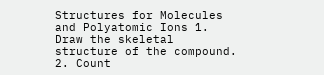Structures for Molecules and Polyatomic Ions 1. Draw the skeletal structure of the compound. 2. Count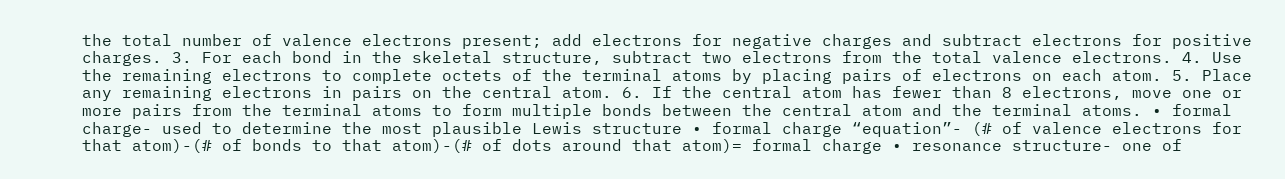the total number of valence electrons present; add electrons for negative charges and subtract electrons for positive charges. 3. For each bond in the skeletal structure, subtract two electrons from the total valence electrons. 4. Use the remaining electrons to complete octets of the terminal atoms by placing pairs of electrons on each atom. 5. Place any remaining electrons in pairs on the central atom. 6. If the central atom has fewer than 8 electrons, move one or more pairs from the terminal atoms to form multiple bonds between the central atom and the terminal atoms. • formal charge- used to determine the most plausible Lewis structure • formal charge “equation”- (# of valence electrons for that atom)-(# of bonds to that atom)-(# of dots around that atom)= formal charge • resonance structure- one of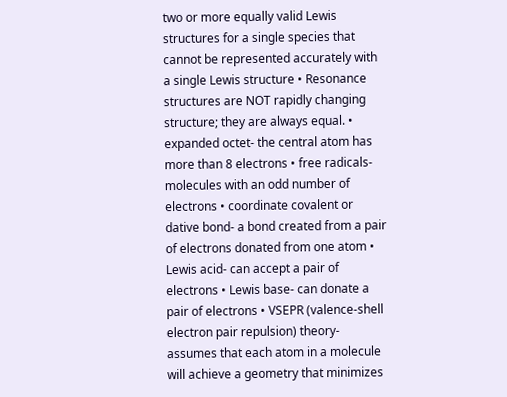two or more equally valid Lewis structures for a single species that cannot be represented accurately with a single Lewis structure • Resonance structures are NOT rapidly changing structure; they are always equal. • expanded octet- the central atom has more than 8 electrons • free radicals- molecules with an odd number of electrons • coordinate covalent or dative bond- a bond created from a pair of electrons donated from one atom • Lewis acid- can accept a pair of electrons • Lewis base- can donate a pair of electrons • VSEPR (valence-shell electron pair repulsion) theory- assumes that each atom in a molecule will achieve a geometry that minimizes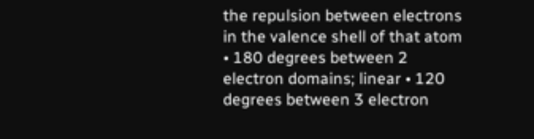the repulsion between electrons in the valence shell of that atom • 180 degrees between 2 electron domains; linear • 120 degrees between 3 electron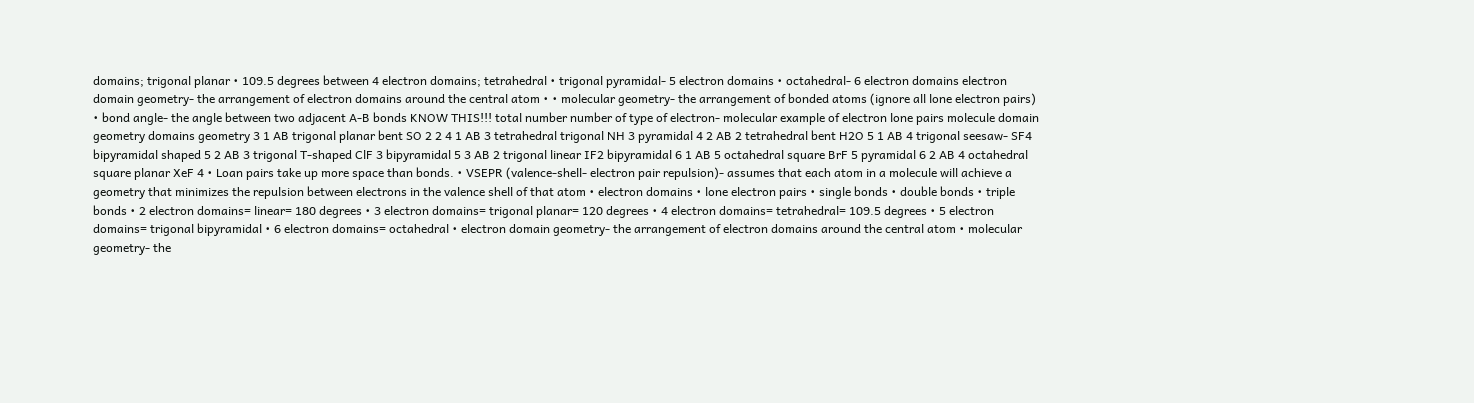domains; trigonal planar • 109.5 degrees between 4 electron domains; tetrahedral • trigonal pyramidal- 5 electron domains • octahedral- 6 electron domains electron domain geometry- the arrangement of electron domains around the central atom • • molecular geometry- the arrangement of bonded atoms (ignore all lone electron pairs) • bond angle- the angle between two adjacent A-B bonds KNOW THIS!!! total number number of type of electron- molecular example of electron lone pairs molecule domain geometry domains geometry 3 1 AB trigonal planar bent SO 2 2 4 1 AB 3 tetrahedral trigonal NH 3 pyramidal 4 2 AB 2 tetrahedral bent H2O 5 1 AB 4 trigonal seesaw- SF4 bipyramidal shaped 5 2 AB 3 trigonal T-shaped ClF 3 bipyramidal 5 3 AB 2 trigonal linear IF2 bipyramidal 6 1 AB 5 octahedral square BrF 5 pyramidal 6 2 AB 4 octahedral square planar XeF 4 • Loan pairs take up more space than bonds. • VSEPR (valence-shell- electron pair repulsion)- assumes that each atom in a molecule will achieve a geometry that minimizes the repulsion between electrons in the valence shell of that atom • electron domains • lone electron pairs • single bonds • double bonds • triple bonds • 2 electron domains= linear= 180 degrees • 3 electron domains= trigonal planar= 120 degrees • 4 electron domains= tetrahedral= 109.5 degrees • 5 electron domains= trigonal bipyramidal • 6 electron domains= octahedral • electron domain geometry- the arrangement of electron domains around the central atom • molecular geometry- the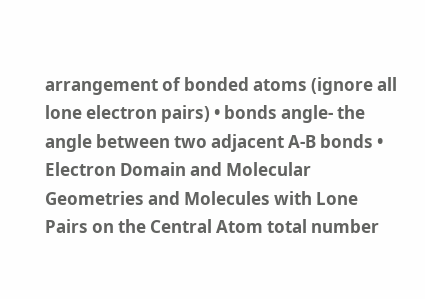arrangement of bonded atoms (ignore all lone electron pairs) • bonds angle- the angle between two adjacent A-B bonds • Electron Domain and Molecular Geometries and Molecules with Lone Pairs on the Central Atom total number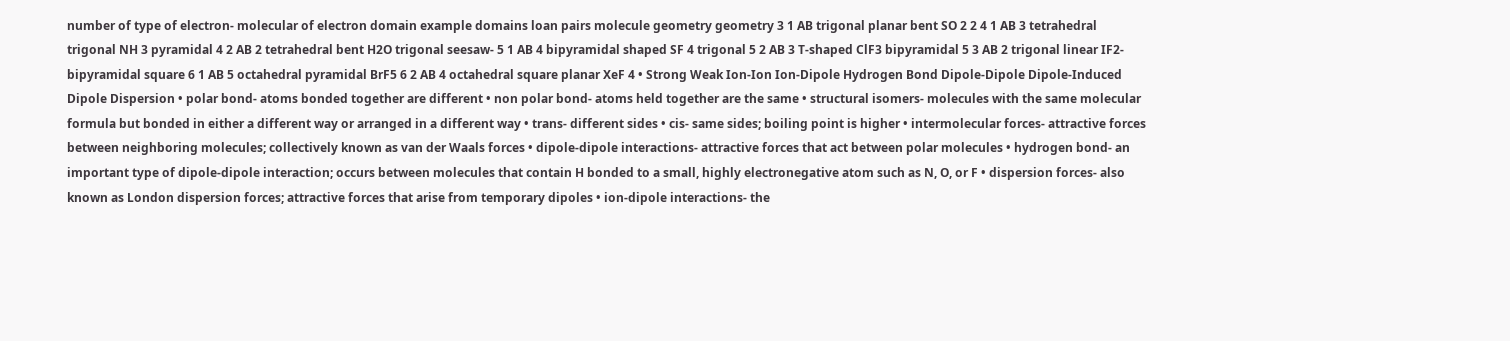number of type of electron- molecular of electron domain example domains loan pairs molecule geometry geometry 3 1 AB trigonal planar bent SO 2 2 4 1 AB 3 tetrahedral trigonal NH 3 pyramidal 4 2 AB 2 tetrahedral bent H2O trigonal seesaw- 5 1 AB 4 bipyramidal shaped SF 4 trigonal 5 2 AB 3 T-shaped ClF3 bipyramidal 5 3 AB 2 trigonal linear IF2- bipyramidal square 6 1 AB 5 octahedral pyramidal BrF5 6 2 AB 4 octahedral square planar XeF 4 • Strong Weak Ion-Ion Ion-Dipole Hydrogen Bond Dipole-Dipole Dipole-Induced Dipole Dispersion • polar bond- atoms bonded together are different • non polar bond- atoms held together are the same • structural isomers- molecules with the same molecular formula but bonded in either a different way or arranged in a different way • trans- different sides • cis- same sides; boiling point is higher • intermolecular forces- attractive forces between neighboring molecules; collectively known as van der Waals forces • dipole-dipole interactions- attractive forces that act between polar molecules • hydrogen bond- an important type of dipole-dipole interaction; occurs between molecules that contain H bonded to a small, highly electronegative atom such as N, O, or F • dispersion forces- also known as London dispersion forces; attractive forces that arise from temporary dipoles • ion-dipole interactions- the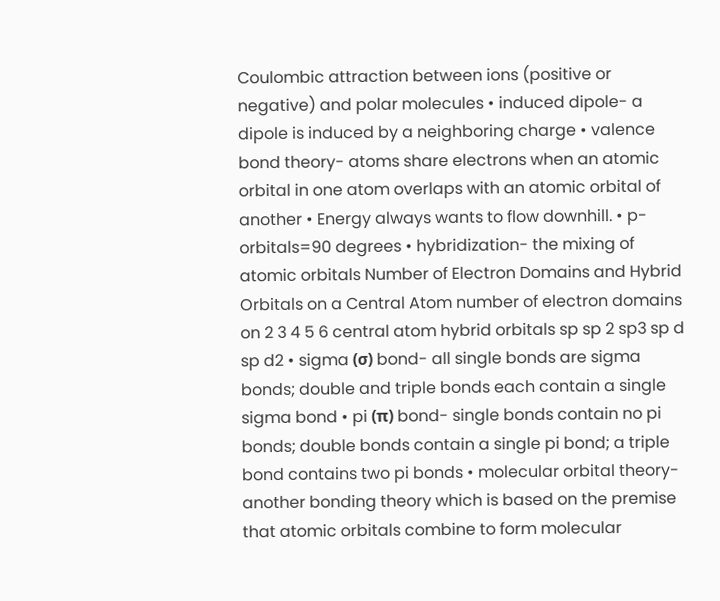Coulombic attraction between ions (positive or negative) and polar molecules • induced dipole- a dipole is induced by a neighboring charge • valence bond theory- atoms share electrons when an atomic orbital in one atom overlaps with an atomic orbital of another • Energy always wants to flow downhill. • p-orbitals=90 degrees • hybridization- the mixing of atomic orbitals Number of Electron Domains and Hybrid Orbitals on a Central Atom number of electron domains on 2 3 4 5 6 central atom hybrid orbitals sp sp 2 sp3 sp d sp d2 • sigma (σ) bond- all single bonds are sigma bonds; double and triple bonds each contain a single sigma bond • pi (π) bond- single bonds contain no pi bonds; double bonds contain a single pi bond; a triple bond contains two pi bonds • molecular orbital theory- another bonding theory which is based on the premise that atomic orbitals combine to form molecular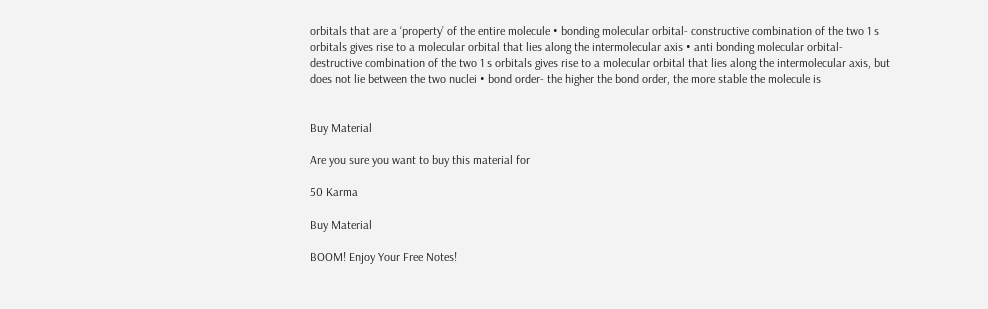orbitals that are a ‘property’ of the entire molecule • bonding molecular orbital- constructive combination of the two 1 s orbitals gives rise to a molecular orbital that lies along the intermolecular axis • anti bonding molecular orbital- destructive combination of the two 1 s orbitals gives rise to a molecular orbital that lies along the intermolecular axis, but does not lie between the two nuclei • bond order- the higher the bond order, the more stable the molecule is


Buy Material

Are you sure you want to buy this material for

50 Karma

Buy Material

BOOM! Enjoy Your Free Notes!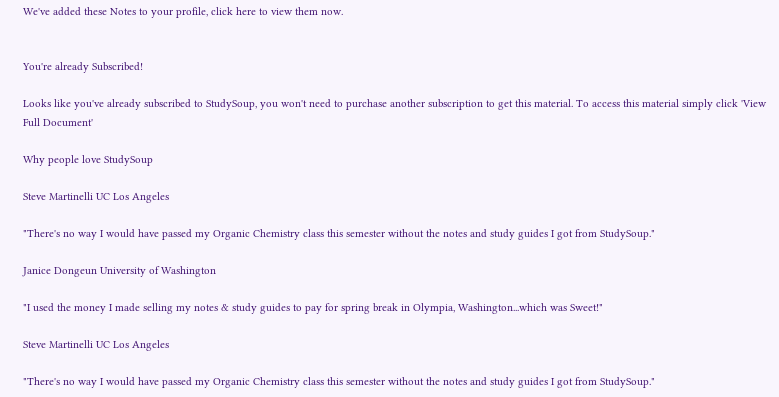We've added these Notes to your profile, click here to view them now.


You're already Subscribed!

Looks like you've already subscribed to StudySoup, you won't need to purchase another subscription to get this material. To access this material simply click 'View Full Document'

Why people love StudySoup

Steve Martinelli UC Los Angeles

"There's no way I would have passed my Organic Chemistry class this semester without the notes and study guides I got from StudySoup."

Janice Dongeun University of Washington

"I used the money I made selling my notes & study guides to pay for spring break in Olympia, Washington...which was Sweet!"

Steve Martinelli UC Los Angeles

"There's no way I would have passed my Organic Chemistry class this semester without the notes and study guides I got from StudySoup."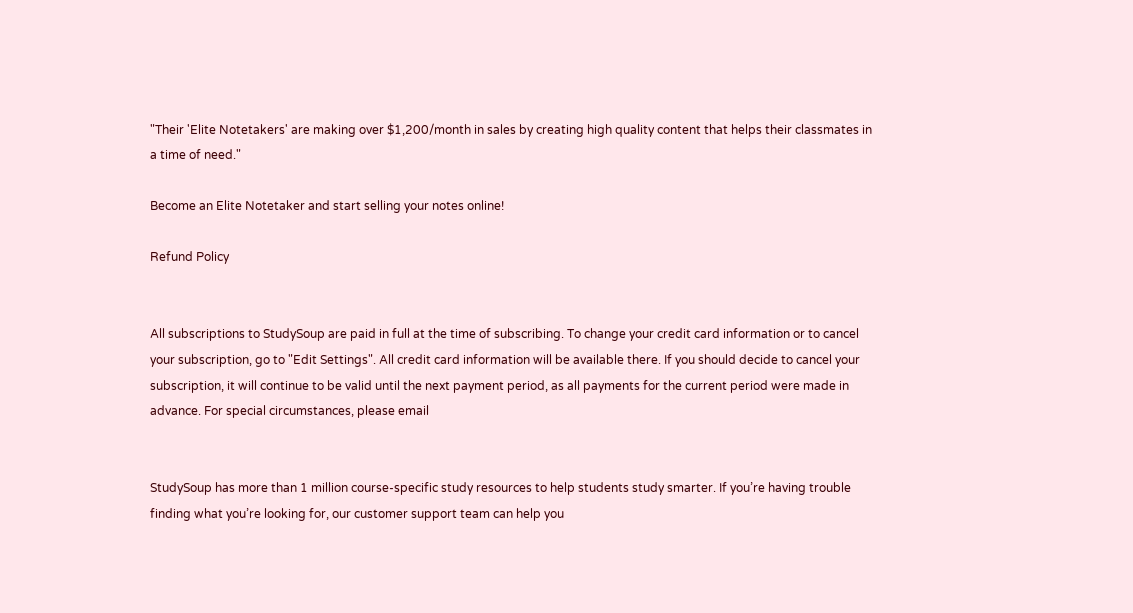"Their 'Elite Notetakers' are making over $1,200/month in sales by creating high quality content that helps their classmates in a time of need."

Become an Elite Notetaker and start selling your notes online!

Refund Policy


All subscriptions to StudySoup are paid in full at the time of subscribing. To change your credit card information or to cancel your subscription, go to "Edit Settings". All credit card information will be available there. If you should decide to cancel your subscription, it will continue to be valid until the next payment period, as all payments for the current period were made in advance. For special circumstances, please email


StudySoup has more than 1 million course-specific study resources to help students study smarter. If you’re having trouble finding what you’re looking for, our customer support team can help you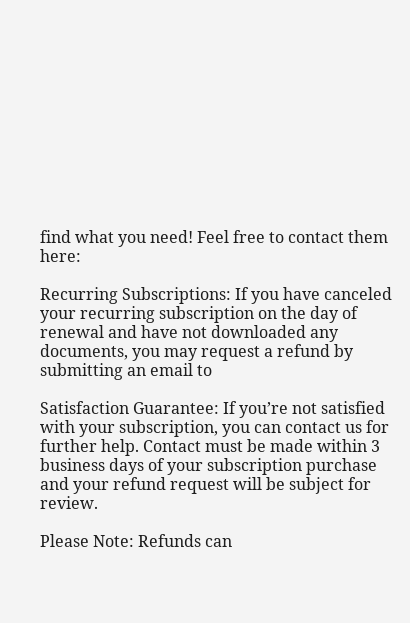find what you need! Feel free to contact them here:

Recurring Subscriptions: If you have canceled your recurring subscription on the day of renewal and have not downloaded any documents, you may request a refund by submitting an email to

Satisfaction Guarantee: If you’re not satisfied with your subscription, you can contact us for further help. Contact must be made within 3 business days of your subscription purchase and your refund request will be subject for review.

Please Note: Refunds can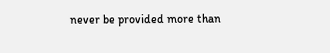never be provided more than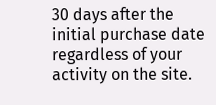30 days after the initial purchase date regardless of your activity on the site.